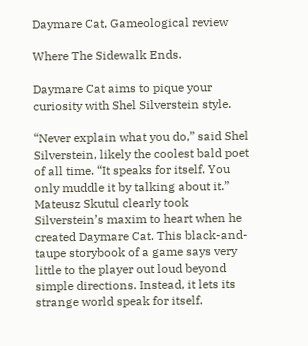Daymare Cat, Gameological review

Where The Sidewalk Ends.

Daymare Cat aims to pique your curiosity with Shel Silverstein style.

“Never explain what you do,” said Shel Silverstein, likely the coolest bald poet of all time. “It speaks for itself. You only muddle it by talking about it.” Mateusz Skutul clearly took Silverstein’s maxim to heart when he created Daymare Cat. This black-and-taupe storybook of a game says very little to the player out loud beyond simple directions. Instead, it lets its strange world speak for itself.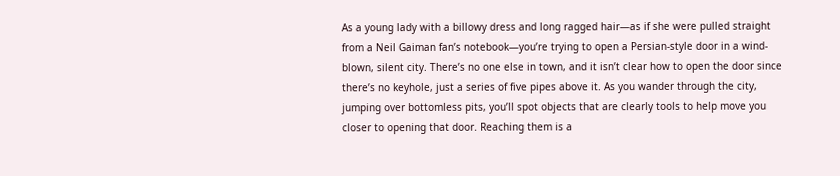As a young lady with a billowy dress and long ragged hair—as if she were pulled straight from a Neil Gaiman fan’s notebook—you’re trying to open a Persian-style door in a wind-blown, silent city. There’s no one else in town, and it isn’t clear how to open the door since there’s no keyhole, just a series of five pipes above it. As you wander through the city, jumping over bottomless pits, you’ll spot objects that are clearly tools to help move you closer to opening that door. Reaching them is a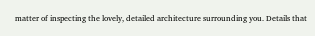matter of inspecting the lovely, detailed architecture surrounding you. Details that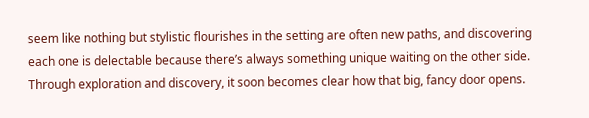seem like nothing but stylistic flourishes in the setting are often new paths, and discovering each one is delectable because there’s always something unique waiting on the other side. Through exploration and discovery, it soon becomes clear how that big, fancy door opens.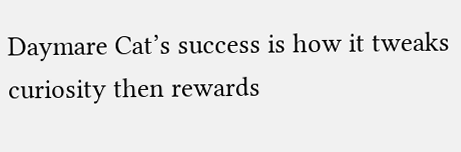Daymare Cat’s success is how it tweaks curiosity then rewards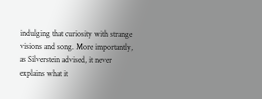indulging that curiosity with strange visions and song. More importantly, as Silverstein advised, it never explains what it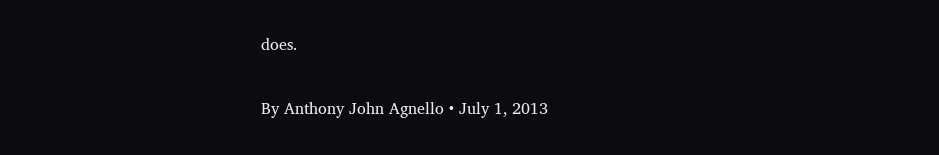does.

By Anthony John Agnello • July 1, 2013